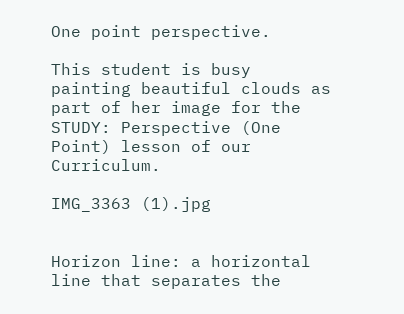One point perspective.

This student is busy painting beautiful clouds as part of her image for the STUDY: Perspective (One Point) lesson of our Curriculum.

IMG_3363 (1).jpg


Horizon line: a horizontal line that separates the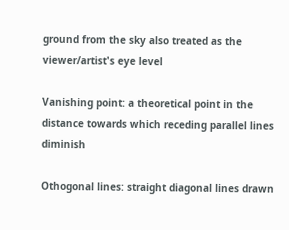ground from the sky also treated as the viewer/artist's eye level

Vanishing point: a theoretical point in the distance towards which receding parallel lines diminish

Othogonal lines: straight diagonal lines drawn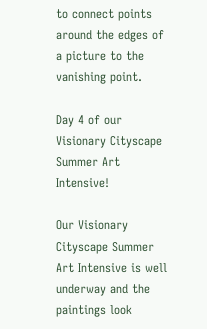to connect points around the edges of a picture to the vanishing point.

Day 4 of our Visionary Cityscape Summer Art Intensive!

Our Visionary Cityscape Summer Art Intensive is well underway and the paintings look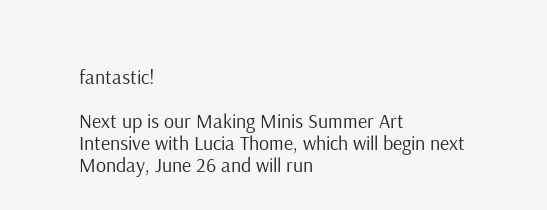fantastic!

Next up is our Making Minis Summer Art Intensive with Lucia Thome, which will begin next Monday, June 26 and will run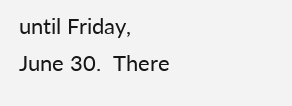until Friday, June 30.  There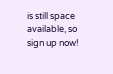is still space available, so sign up now!